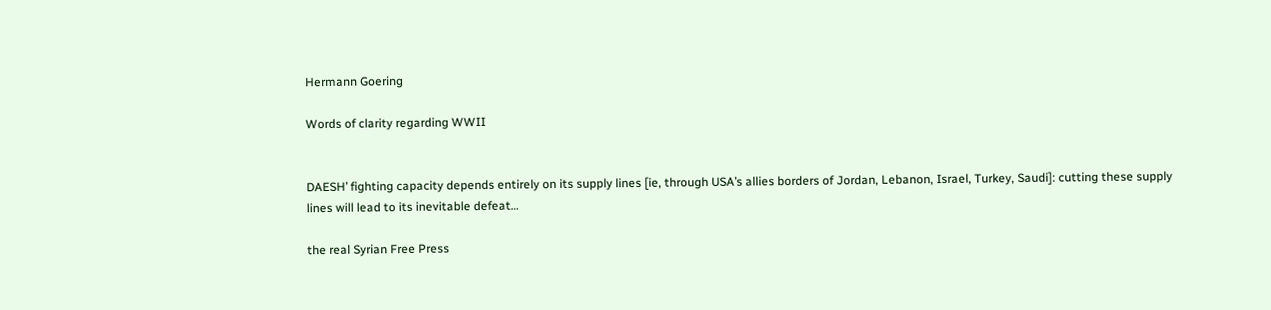Hermann Goering

Words of clarity regarding WWII


DAESH’ fighting capacity depends entirely on its supply lines [ie, through USA’s allies borders of Jordan, Lebanon, Israel, Turkey, Saudi]: cutting these supply lines will lead to its inevitable defeat…

the real Syrian Free Press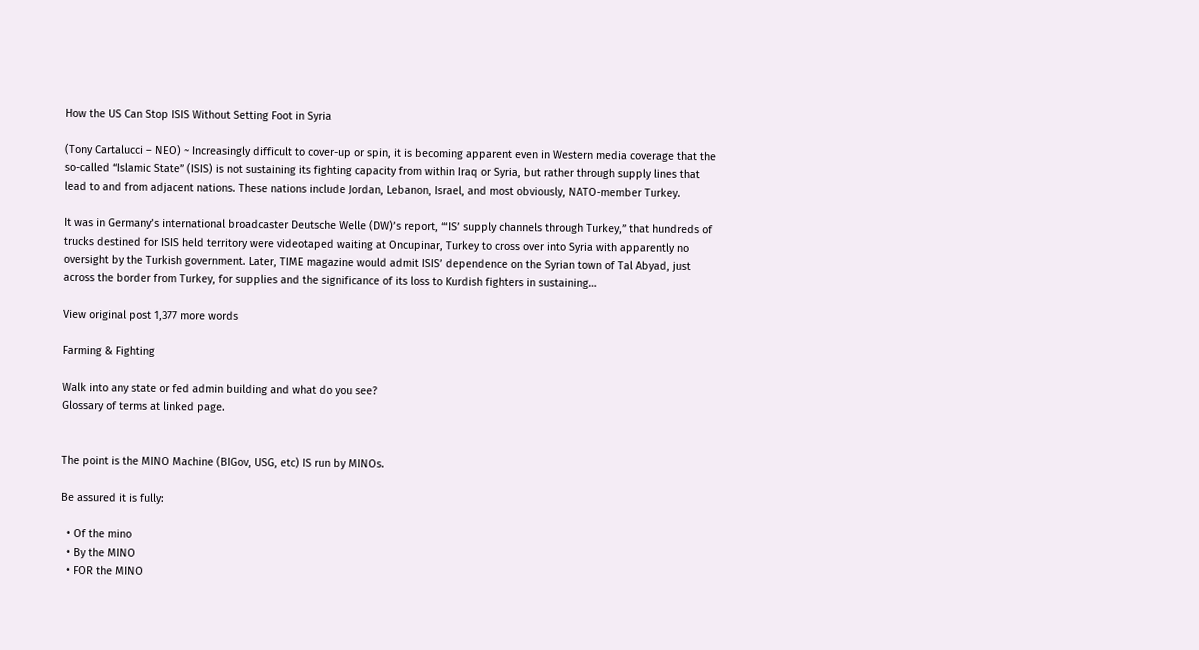How the US Can Stop ISIS Without Setting Foot in Syria

(Tony Cartalucci – NEO) ~ Increasingly difficult to cover-up or spin, it is becoming apparent even in Western media coverage that the so-called “Islamic State” (ISIS) is not sustaining its fighting capacity from within Iraq or Syria, but rather through supply lines that lead to and from adjacent nations. These nations include Jordan, Lebanon, Israel, and most obviously, NATO-member Turkey.

It was in Germany’s international broadcaster Deutsche Welle (DW)’s report, “‘IS’ supply channels through Turkey,” that hundreds of trucks destined for ISIS held territory were videotaped waiting at Oncupinar, Turkey to cross over into Syria with apparently no oversight by the Turkish government. Later, TIME magazine would admit ISIS’ dependence on the Syrian town of Tal Abyad, just across the border from Turkey, for supplies and the significance of its loss to Kurdish fighters in sustaining…

View original post 1,377 more words

Farming & Fighting

Walk into any state or fed admin building and what do you see?
Glossary of terms at linked page.


The point is the MINO Machine (BIGov, USG, etc) IS run by MINOs.

Be assured it is fully:

  • Of the mino
  • By the MINO
  • FOR the MINO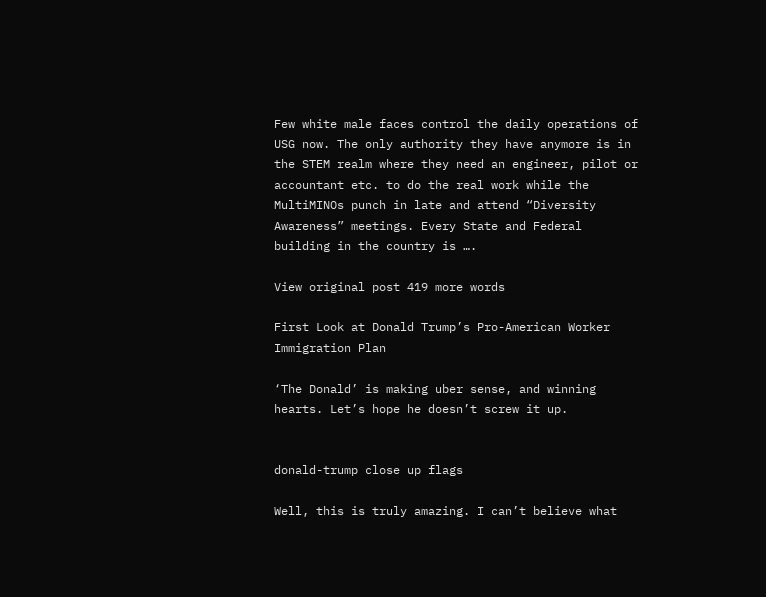Few white male faces control the daily operations of USG now. The only authority they have anymore is in the STEM realm where they need an engineer, pilot or accountant etc. to do the real work while the MultiMINOs punch in late and attend “Diversity Awareness” meetings. Every State and Federal building in the country is ….

View original post 419 more words

First Look at Donald Trump’s Pro-American Worker Immigration Plan

‘The Donald’ is making uber sense, and winning hearts. Let’s hope he doesn’t screw it up.


donald-trump close up flags

Well, this is truly amazing. I can’t believe what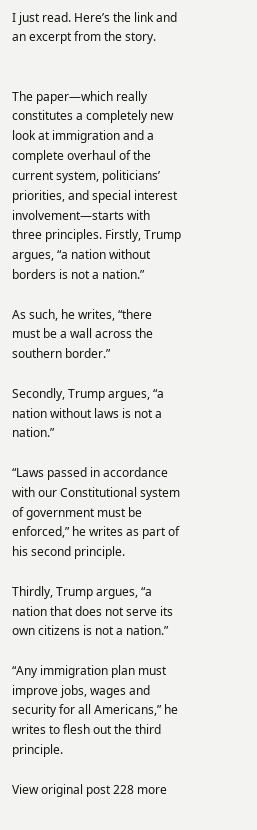I just read. Here’s the link and an excerpt from the story.


The paper—which really constitutes a completely new look at immigration and a complete overhaul of the current system, politicians’ priorities, and special interest involvement—starts with three principles. Firstly, Trump argues, “a nation without borders is not a nation.”

As such, he writes, “there must be a wall across the southern border.”

Secondly, Trump argues, “a nation without laws is not a nation.”

“Laws passed in accordance with our Constitutional system of government must be enforced,” he writes as part of his second principle.

Thirdly, Trump argues, “a nation that does not serve its own citizens is not a nation.”

“Any immigration plan must improve jobs, wages and security for all Americans,” he writes to flesh out the third principle.

View original post 228 more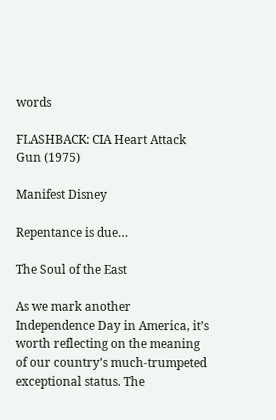words

FLASHBACK: CIA Heart Attack Gun (1975)

Manifest Disney

Repentance is due…

The Soul of the East

As we mark another Independence Day in America, it’s worth reflecting on the meaning of our country’s much-trumpeted exceptional status. The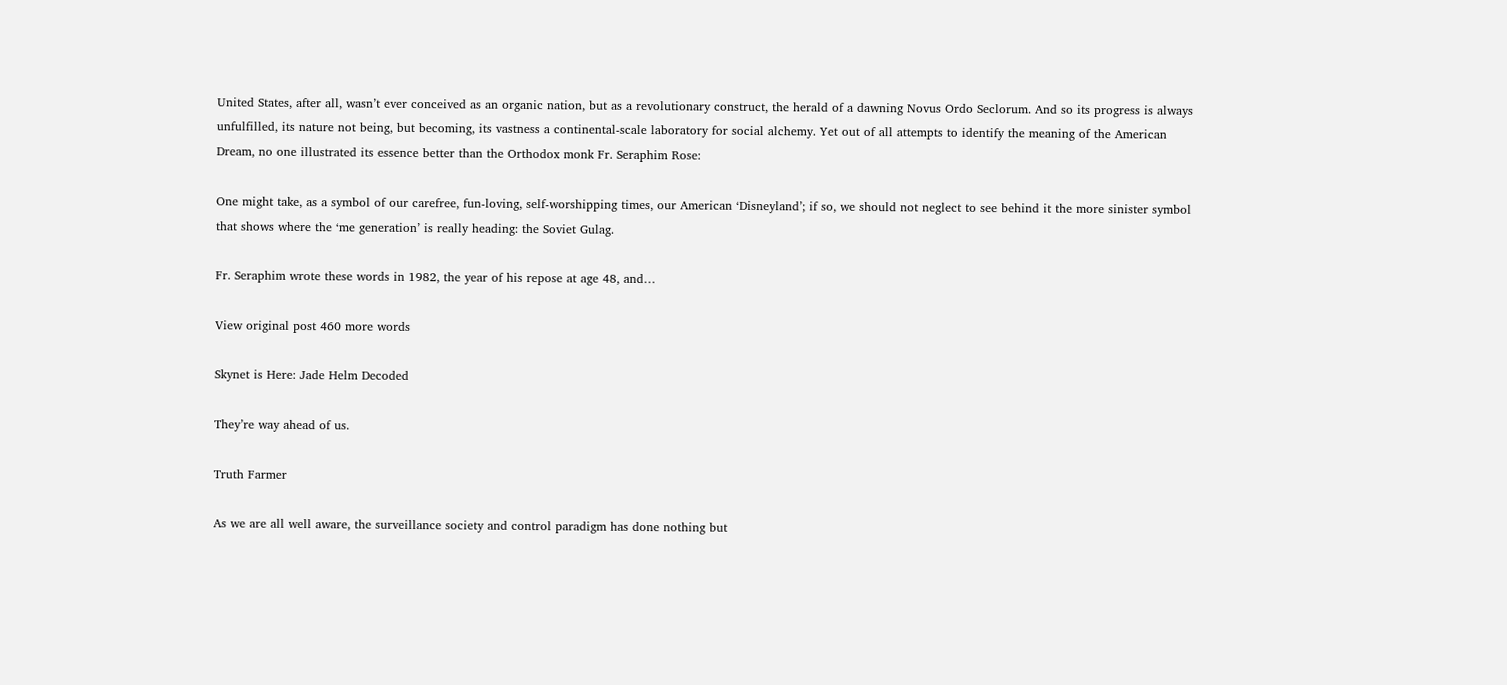United States, after all, wasn’t ever conceived as an organic nation, but as a revolutionary construct, the herald of a dawning Novus Ordo Seclorum. And so its progress is always unfulfilled, its nature not being, but becoming, its vastness a continental-scale laboratory for social alchemy. Yet out of all attempts to identify the meaning of the American Dream, no one illustrated its essence better than the Orthodox monk Fr. Seraphim Rose:

One might take, as a symbol of our carefree, fun-loving, self-worshipping times, our American ‘Disneyland’; if so, we should not neglect to see behind it the more sinister symbol that shows where the ‘me generation’ is really heading: the Soviet Gulag.

Fr. Seraphim wrote these words in 1982, the year of his repose at age 48, and…

View original post 460 more words

Skynet is Here: Jade Helm Decoded

They’re way ahead of us.

Truth Farmer

As we are all well aware, the surveillance society and control paradigm has done nothing but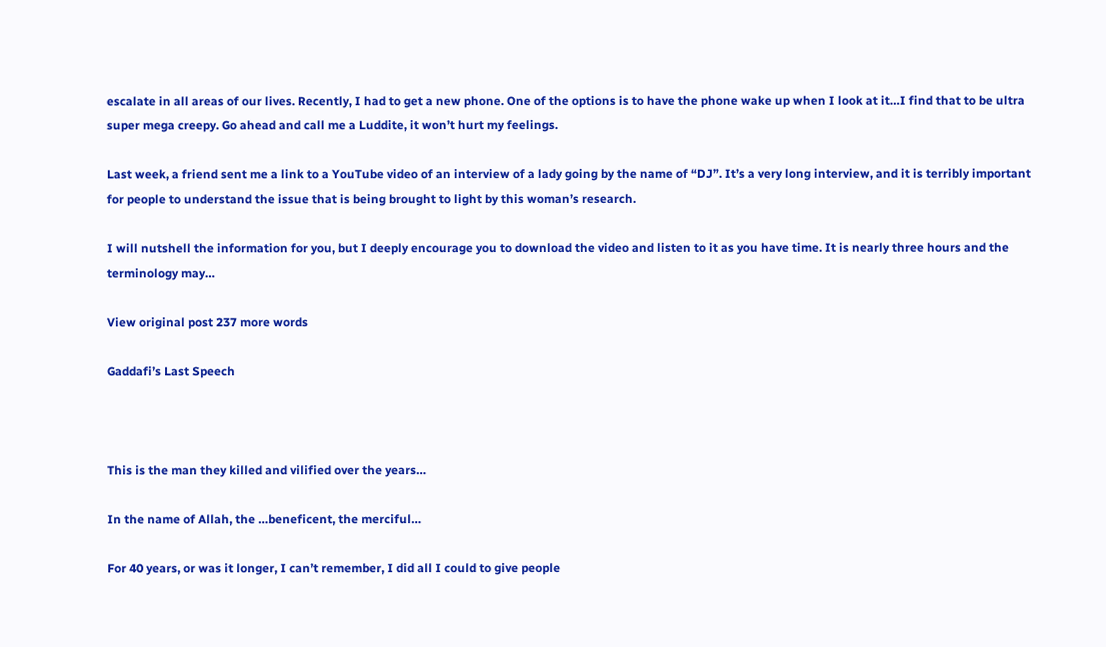escalate in all areas of our lives. Recently, I had to get a new phone. One of the options is to have the phone wake up when I look at it…I find that to be ultra super mega creepy. Go ahead and call me a Luddite, it won’t hurt my feelings.

Last week, a friend sent me a link to a YouTube video of an interview of a lady going by the name of “DJ”. It’s a very long interview, and it is terribly important for people to understand the issue that is being brought to light by this woman’s research.

I will nutshell the information for you, but I deeply encourage you to download the video and listen to it as you have time. It is nearly three hours and the terminology may…

View original post 237 more words

Gaddafi’s Last Speech



This is the man they killed and vilified over the years…

In the name of Allah, the …beneficent, the merciful…

For 40 years, or was it longer, I can’t remember, I did all I could to give people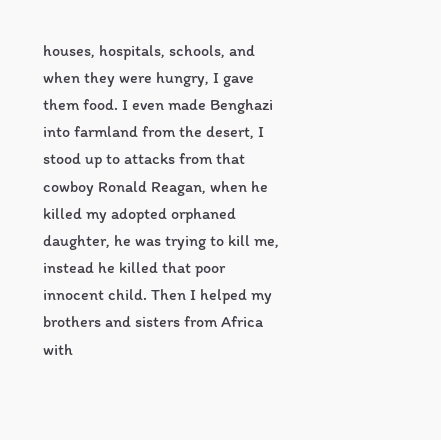houses, hospitals, schools, and when they were hungry, I gave them food. I even made Benghazi into farmland from the desert, I stood up to attacks from that cowboy Ronald Reagan, when he killed my adopted orphaned daughter, he was trying to kill me, instead he killed that poor innocent child. Then I helped my brothers and sisters from Africa with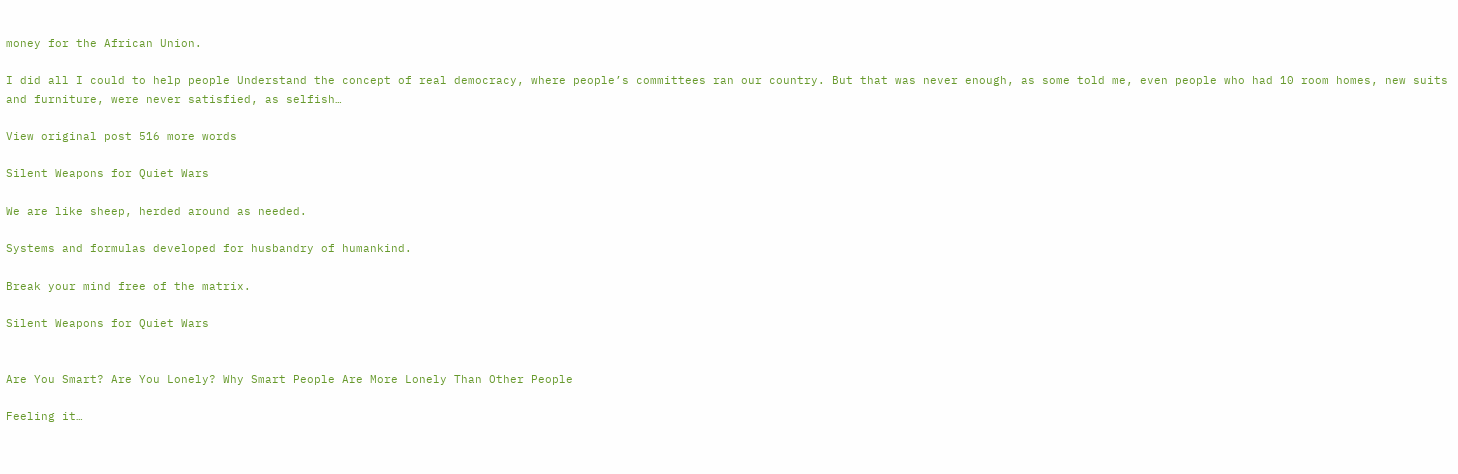money for the African Union.

I did all I could to help people Understand the concept of real democracy, where people’s committees ran our country. But that was never enough, as some told me, even people who had 10 room homes, new suits and furniture, were never satisfied, as selfish…

View original post 516 more words

Silent Weapons for Quiet Wars

We are like sheep, herded around as needed.

Systems and formulas developed for husbandry of humankind.

Break your mind free of the matrix.

Silent Weapons for Quiet Wars


Are You Smart? Are You Lonely? Why Smart People Are More Lonely Than Other People

Feeling it…